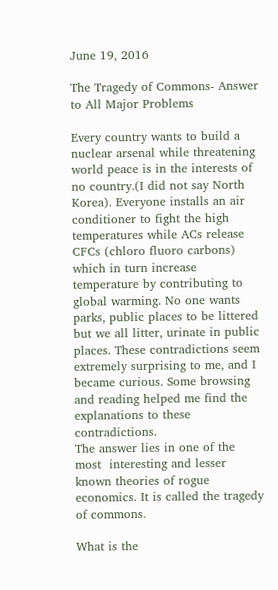June 19, 2016

The Tragedy of Commons- Answer to All Major Problems

Every country wants to build a nuclear arsenal while threatening world peace is in the interests of no country.(I did not say North Korea). Everyone installs an air conditioner to fight the high temperatures while ACs release CFCs (chloro fluoro carbons) which in turn increase temperature by contributing to global warming. No one wants parks, public places to be littered but we all litter, urinate in public places. These contradictions seem extremely surprising to me, and I became curious. Some browsing and reading helped me find the explanations to these contradictions.
The answer lies in one of the most  interesting and lesser known theories of rogue economics. It is called the tragedy of commons.

What is the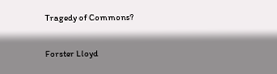Tragedy of Commons?

Forster Lloyd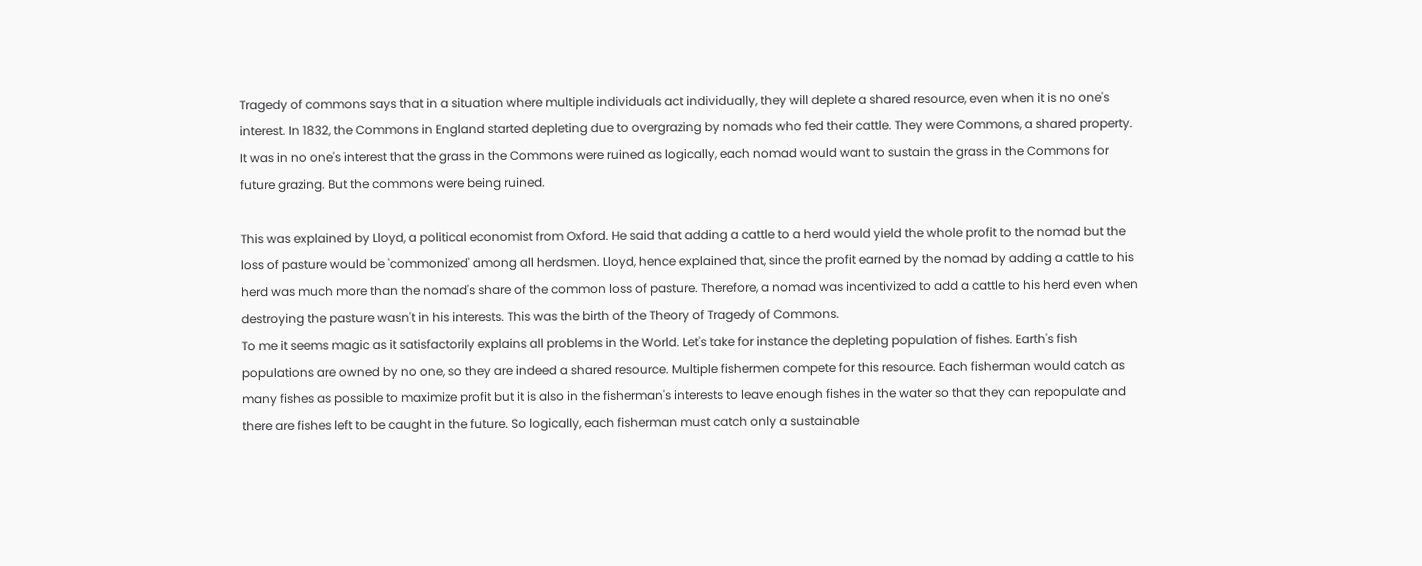Tragedy of commons says that in a situation where multiple individuals act individually, they will deplete a shared resource, even when it is no one's interest. In 1832, the Commons in England started depleting due to overgrazing by nomads who fed their cattle. They were Commons, a shared property. It was in no one's interest that the grass in the Commons were ruined as logically, each nomad would want to sustain the grass in the Commons for future grazing. But the commons were being ruined.

This was explained by Lloyd, a political economist from Oxford. He said that adding a cattle to a herd would yield the whole profit to the nomad but the loss of pasture would be 'commonized' among all herdsmen. Lloyd, hence explained that, since the profit earned by the nomad by adding a cattle to his herd was much more than the nomad's share of the common loss of pasture. Therefore, a nomad was incentivized to add a cattle to his herd even when destroying the pasture wasn't in his interests. This was the birth of the Theory of Tragedy of Commons.
To me it seems magic as it satisfactorily explains all problems in the World. Let's take for instance the depleting population of fishes. Earth's fish populations are owned by no one, so they are indeed a shared resource. Multiple fishermen compete for this resource. Each fisherman would catch as many fishes as possible to maximize profit but it is also in the fisherman's interests to leave enough fishes in the water so that they can repopulate and there are fishes left to be caught in the future. So logically, each fisherman must catch only a sustainable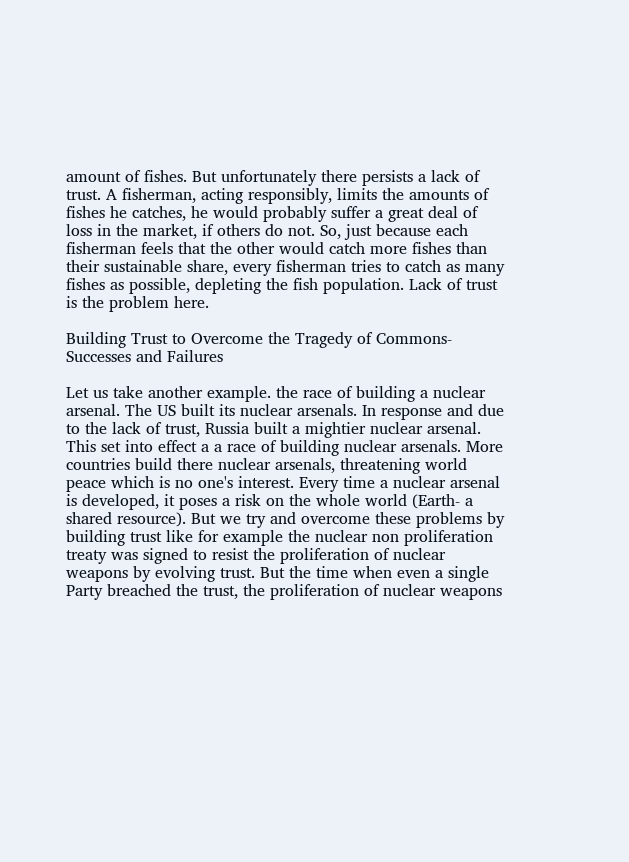amount of fishes. But unfortunately there persists a lack of trust. A fisherman, acting responsibly, limits the amounts of fishes he catches, he would probably suffer a great deal of loss in the market, if others do not. So, just because each fisherman feels that the other would catch more fishes than their sustainable share, every fisherman tries to catch as many fishes as possible, depleting the fish population. Lack of trust is the problem here.

Building Trust to Overcome the Tragedy of Commons- Successes and Failures

Let us take another example. the race of building a nuclear arsenal. The US built its nuclear arsenals. In response and due to the lack of trust, Russia built a mightier nuclear arsenal. This set into effect a a race of building nuclear arsenals. More countries build there nuclear arsenals, threatening world peace which is no one's interest. Every time a nuclear arsenal is developed, it poses a risk on the whole world (Earth- a shared resource). But we try and overcome these problems by building trust like for example the nuclear non proliferation treaty was signed to resist the proliferation of nuclear weapons by evolving trust. But the time when even a single Party breached the trust, the proliferation of nuclear weapons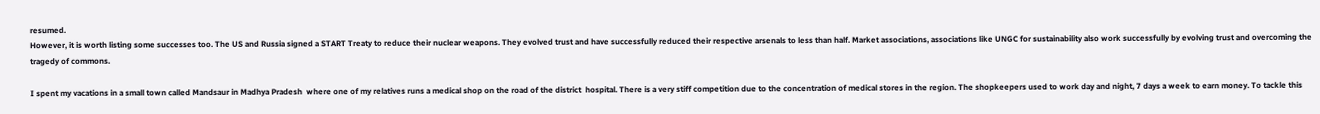resumed.
However, it is worth listing some successes too. The US and Russia signed a START Treaty to reduce their nuclear weapons. They evolved trust and have successfully reduced their respective arsenals to less than half. Market associations, associations like UNGC for sustainability also work successfully by evolving trust and overcoming the tragedy of commons.

I spent my vacations in a small town called Mandsaur in Madhya Pradesh  where one of my relatives runs a medical shop on the road of the district  hospital. There is a very stiff competition due to the concentration of medical stores in the region. The shopkeepers used to work day and night, 7 days a week to earn money. To tackle this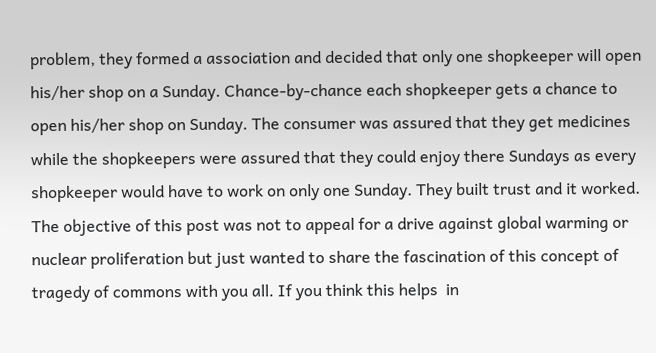problem, they formed a association and decided that only one shopkeeper will open his/her shop on a Sunday. Chance-by-chance each shopkeeper gets a chance to open his/her shop on Sunday. The consumer was assured that they get medicines while the shopkeepers were assured that they could enjoy there Sundays as every shopkeeper would have to work on only one Sunday. They built trust and it worked.
The objective of this post was not to appeal for a drive against global warming or nuclear proliferation but just wanted to share the fascination of this concept of tragedy of commons with you all. If you think this helps  in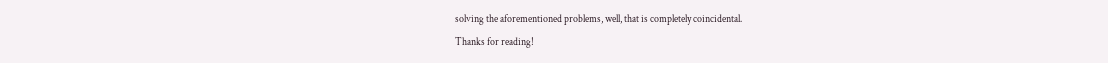solving the aforementioned problems, well, that is completely coincidental.
Thanks for reading!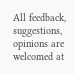All feedback, suggestions, opinions are welcomed at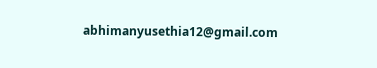abhimanyusethia12@gmail.com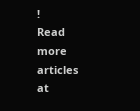!
Read more articles at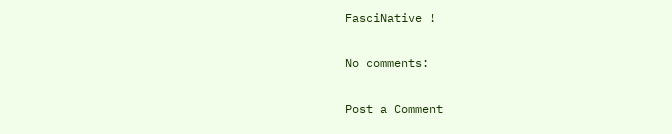FasciNative !

No comments:

Post a Comment